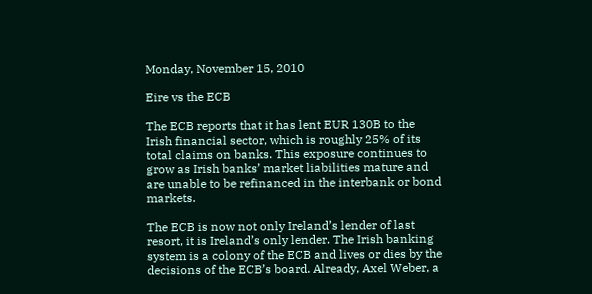Monday, November 15, 2010

Eire vs the ECB

The ECB reports that it has lent EUR 130B to the Irish financial sector, which is roughly 25% of its total claims on banks. This exposure continues to grow as Irish banks’ market liabilities mature and are unable to be refinanced in the interbank or bond markets.

The ECB is now not only Ireland’s lender of last resort, it is Ireland’s only lender. The Irish banking system is a colony of the ECB and lives or dies by the decisions of the ECB’s board. Already, Axel Weber, a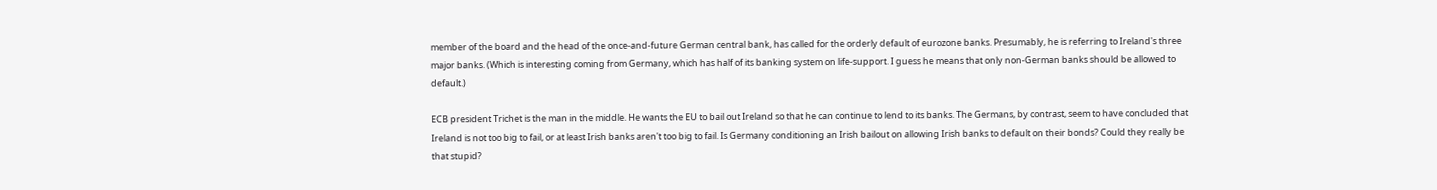member of the board and the head of the once-and-future German central bank, has called for the orderly default of eurozone banks. Presumably, he is referring to Ireland's three major banks. (Which is interesting coming from Germany, which has half of its banking system on life-support. I guess he means that only non-German banks should be allowed to default.)

ECB president Trichet is the man in the middle. He wants the EU to bail out Ireland so that he can continue to lend to its banks. The Germans, by contrast, seem to have concluded that Ireland is not too big to fail, or at least Irish banks aren't too big to fail. Is Germany conditioning an Irish bailout on allowing Irish banks to default on their bonds? Could they really be that stupid?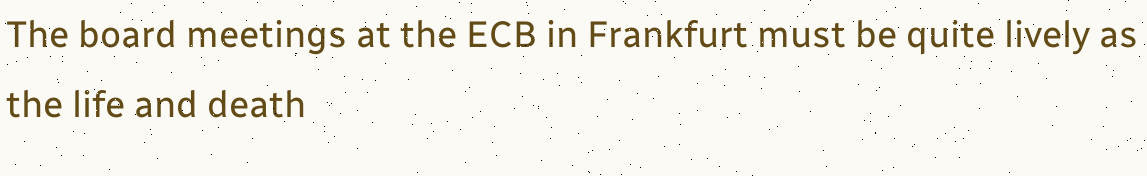The board meetings at the ECB in Frankfurt must be quite lively as the life and death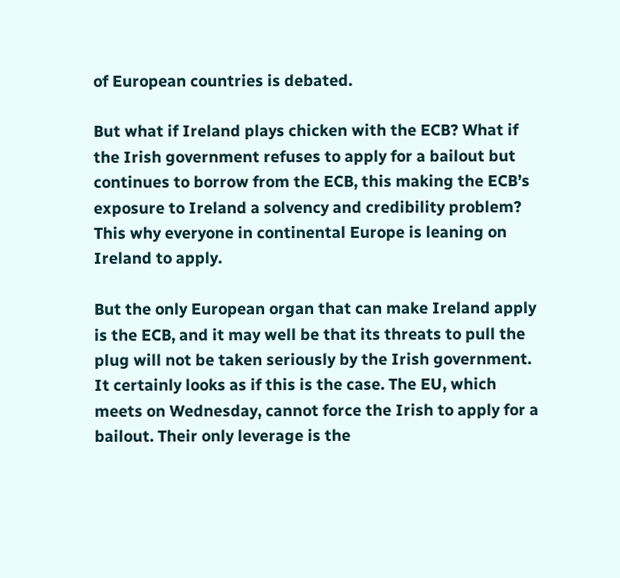of European countries is debated.

But what if Ireland plays chicken with the ECB? What if the Irish government refuses to apply for a bailout but continues to borrow from the ECB, this making the ECB’s exposure to Ireland a solvency and credibility problem? This why everyone in continental Europe is leaning on Ireland to apply.

But the only European organ that can make Ireland apply is the ECB, and it may well be that its threats to pull the plug will not be taken seriously by the Irish government. It certainly looks as if this is the case. The EU, which meets on Wednesday, cannot force the Irish to apply for a bailout. Their only leverage is the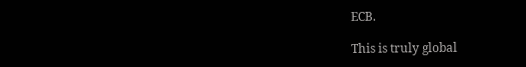ECB.

This is truly global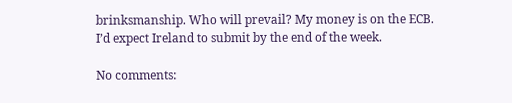brinksmanship. Who will prevail? My money is on the ECB. I’d expect Ireland to submit by the end of the week.

No comments: